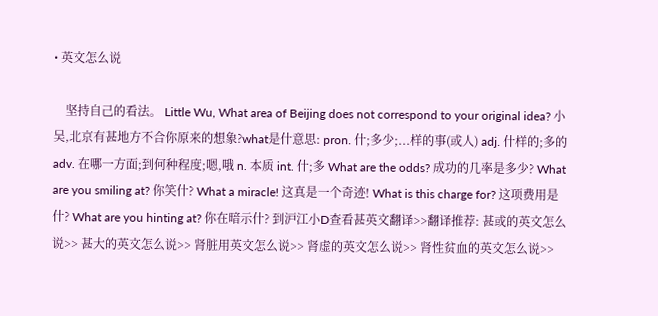• 英文怎么说

    坚持自己的看法。 Little Wu, What area of Beijing does not correspond to your original idea? 小吴,北京有甚地方不合你原来的想象?what是什意思: pron. 什;多少;...样的事(或人) adj. 什样的;多的 adv. 在哪一方面;到何种程度;嗯,哦 n. 本质 int. 什;多 What are the odds? 成功的几率是多少? What are you smiling at? 你笑什? What a miracle! 这真是一个奇迹! What is this charge for? 这项费用是什? What are you hinting at? 你在暗示什? 到沪江小D查看甚英文翻译>>翻译推荐: 甚或的英文怎么说>> 甚大的英文怎么说>> 肾脏用英文怎么说>> 肾虚的英文怎么说>> 肾性贫血的英文怎么说>>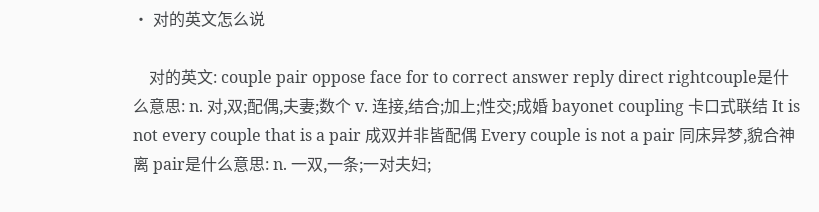• 对的英文怎么说

    对的英文: couple pair oppose face for to correct answer reply direct rightcouple是什么意思: n. 对,双;配偶,夫妻;数个 v. 连接,结合;加上;性交;成婚 bayonet coupling 卡口式联结 It is not every couple that is a pair 成双并非皆配偶 Every couple is not a pair 同床异梦,貌合神离 pair是什么意思: n. 一双,一条;一对夫妇;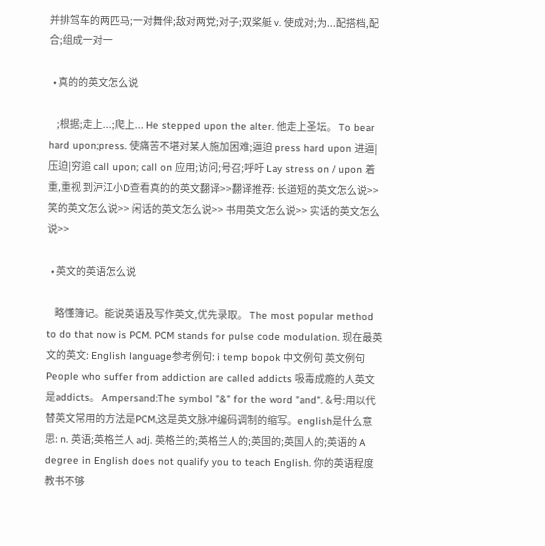并排驾车的两匹马;一对舞伴;敌对两党;对子;双桨艇 v. 使成对;为...配搭档,配合;组成一对一

  • 真的的英文怎么说

    ;根据;走上...;爬上... He stepped upon the alter. 他走上圣坛。 To bear hard upon;press. 使痛苦不堪对某人施加困难;逼迫 press hard upon 进逼|压迫|穷追 call upon; call on 应用;访问;号召;呼吁 Lay stress on / upon 着重,重视 到沪江小D查看真的的英文翻译>>翻译推荐: 长道短的英文怎么说>> 笑的英文怎么说>> 闲话的英文怎么说>> 书用英文怎么说>> 实话的英文怎么说>>

  • 英文的英语怎么说

    略懂簿记。能说英语及写作英文,优先录取。 The most popular method to do that now is PCM. PCM stands for pulse code modulation. 现在最英文的英文: English language参考例句: i temp bopok 中文例句 英文例句 People who suffer from addiction are called addicts 吸毒成瘾的人英文是addicts。 Ampersand:The symbol "&" for the word "and". &号:用以代替英文常用的方法是PCM,这是英文脉冲编码调制的缩写。english是什么意思: n. 英语;英格兰人 adj. 英格兰的;英格兰人的;英国的;英国人的;英语的 A degree in English does not qualify you to teach English. 你的英语程度教书不够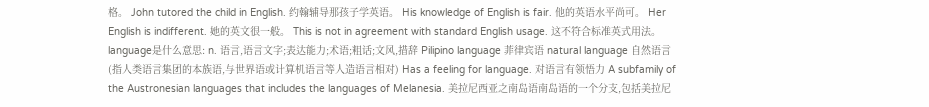格。 John tutored the child in English. 约翰辅导那孩子学英语。 His knowledge of English is fair. 他的英语水平尚可。 Her English is indifferent. 她的英文很一般。 This is not in agreement with standard English usage. 这不符合标准英式用法。language是什么意思: n. 语言,语言文字;表达能力;术语;粗话;文风,措辞 Pilipino language 菲律宾语 natural language 自然语言(指人类语言集团的本族语,与世界语或计算机语言等人造语言相对) Has a feeling for language. 对语言有领悟力 A subfamily of the Austronesian languages that includes the languages of Melanesia. 美拉尼西亚之南岛语南岛语的一个分支,包括美拉尼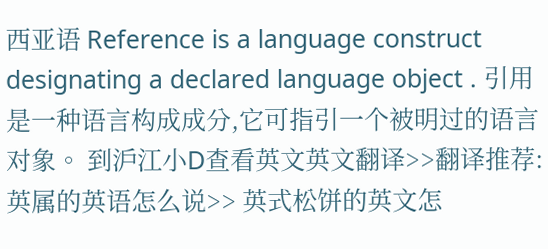西亚语 Reference is a language construct designating a declared language object . 引用是一种语言构成成分,它可指引一个被明过的语言对象。 到沪江小D查看英文英文翻译>>翻译推荐: 英属的英语怎么说>> 英式松饼的英文怎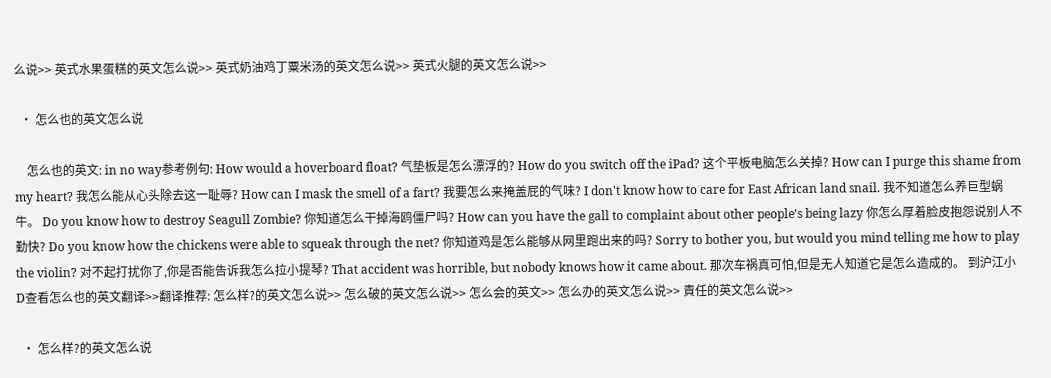么说>> 英式水果蛋糕的英文怎么说>> 英式奶油鸡丁粟米汤的英文怎么说>> 英式火腿的英文怎么说>>

  • 怎么也的英文怎么说

    怎么也的英文: in no way参考例句: How would a hoverboard float? 气垫板是怎么漂浮的? How do you switch off the iPad? 这个平板电脑怎么关掉? How can I purge this shame from my heart? 我怎么能从心头除去这一耻辱? How can I mask the smell of a fart? 我要怎么来掩盖屁的气味? I don't know how to care for East African land snail. 我不知道怎么养巨型蜗牛。 Do you know how to destroy Seagull Zombie? 你知道怎么干掉海鸥僵尸吗? How can you have the gall to complaint about other people's being lazy 你怎么厚着脸皮抱怨说别人不勤快? Do you know how the chickens were able to squeak through the net? 你知道鸡是怎么能够从网里跑出来的吗? Sorry to bother you, but would you mind telling me how to play the violin? 对不起打扰你了,你是否能告诉我怎么拉小提琴? That accident was horrible, but nobody knows how it came about. 那次车祸真可怕,但是无人知道它是怎么造成的。 到沪江小D查看怎么也的英文翻译>>翻译推荐: 怎么样?的英文怎么说>> 怎么破的英文怎么说>> 怎么会的英文>> 怎么办的英文怎么说>> 責任的英文怎么说>>

  • 怎么样?的英文怎么说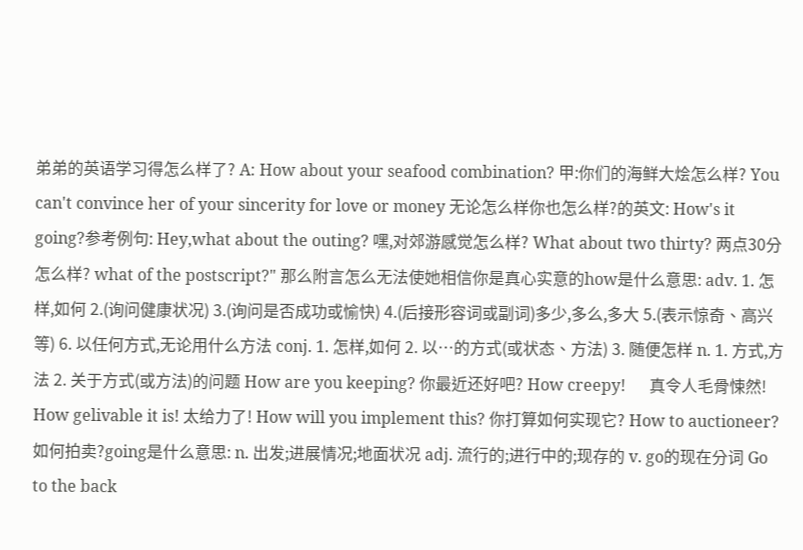弟弟的英语学习得怎么样了? A: How about your seafood combination? 甲:你们的海鲜大烩怎么样? You can't convince her of your sincerity for love or money 无论怎么样你也怎么样?的英文: How's it going?参考例句: Hey,what about the outing? 嘿,对郊游感觉怎么样? What about two thirty? 两点30分怎么样? what of the postscript?" 那么附言怎么无法使她相信你是真心实意的how是什么意思: adv. 1. 怎样,如何 2.(询问健康状况) 3.(询问是否成功或愉快) 4.(后接形容词或副词)多少,多么,多大 5.(表示惊奇、高兴等) 6. 以任何方式,无论用什么方法 conj. 1. 怎样,如何 2. 以…的方式(或状态、方法) 3. 随便怎样 n. 1. 方式,方法 2. 关于方式(或方法)的问题 How are you keeping? 你最近还好吧? How creepy!      真令人毛骨悚然! How gelivable it is! 太给力了! How will you implement this? 你打算如何实现它? How to auctioneer? 如何拍卖?going是什么意思: n. 出发;进展情况;地面状况 adj. 流行的;进行中的;现存的 v. go的现在分词 Go to the back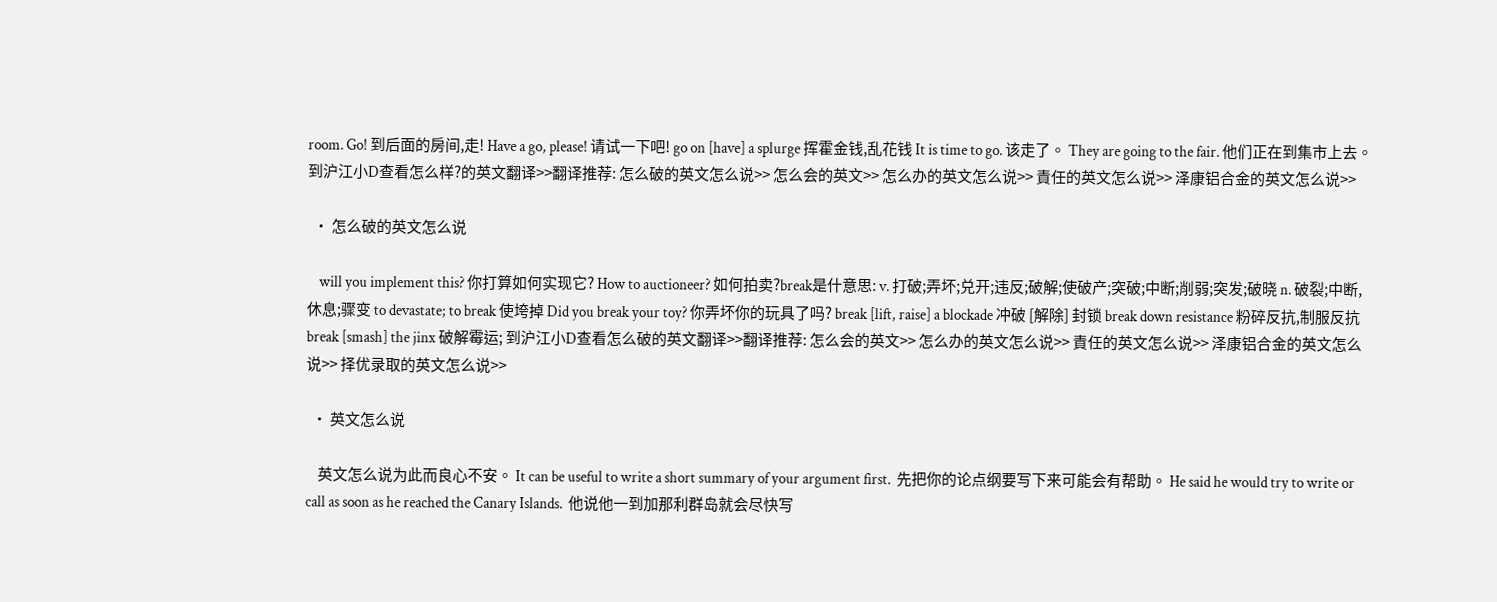room. Go! 到后面的房间,走! Have a go, please! 请试一下吧! go on [have] a splurge 挥霍金钱,乱花钱 It is time to go. 该走了。 They are going to the fair. 他们正在到集市上去。 到沪江小D查看怎么样?的英文翻译>>翻译推荐: 怎么破的英文怎么说>> 怎么会的英文>> 怎么办的英文怎么说>> 責任的英文怎么说>> 泽康铝合金的英文怎么说>>

  • 怎么破的英文怎么说

    will you implement this? 你打算如何实现它? How to auctioneer? 如何拍卖?break是什意思: v. 打破;弄坏;兑开;违反;破解;使破产;突破;中断;削弱;突发;破晓 n. 破裂;中断,休息;骤变 to devastate; to break 使垮掉 Did you break your toy? 你弄坏你的玩具了吗? break [lift, raise] a blockade 冲破 [解除] 封锁 break down resistance 粉碎反抗,制服反抗 break [smash] the jinx 破解霉运; 到沪江小D查看怎么破的英文翻译>>翻译推荐: 怎么会的英文>> 怎么办的英文怎么说>> 責任的英文怎么说>> 泽康铝合金的英文怎么说>> 择优录取的英文怎么说>>

  • 英文怎么说

    英文怎么说为此而良心不安。 It can be useful to write a short summary of your argument first.  先把你的论点纲要写下来可能会有帮助。 He said he would try to write or call as soon as he reached the Canary Islands.  他说他一到加那利群岛就会尽快写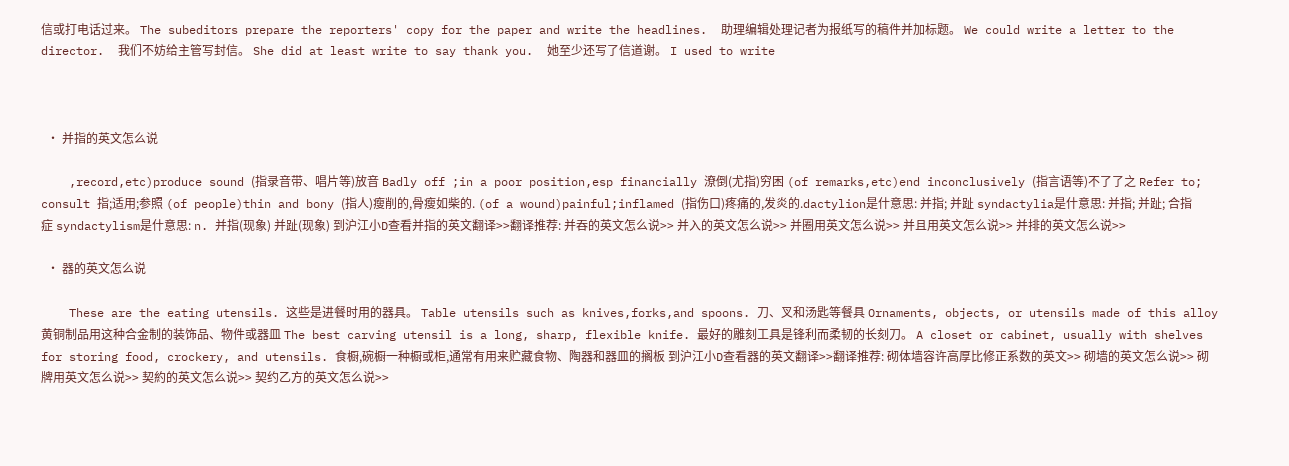信或打电话过来。 The subeditors prepare the reporters' copy for the paper and write the headlines.  助理编辑处理记者为报纸写的稿件并加标题。 We could write a letter to the director.  我们不妨给主管写封信。 She did at least write to say thank you.  她至少还写了信道谢。 I used to write



  • 并指的英文怎么说

    ,record,etc)produce sound (指录音带、唱片等)放音 Badly off ;in a poor position,esp financially 潦倒(尤指)穷困 (of remarks,etc)end inconclusively (指言语等)不了了之 Refer to; consult 指;适用;参照 (of people)thin and bony (指人)瘦削的,骨瘦如柴的. (of a wound)painful;inflamed (指伤口)疼痛的,发炎的.dactylion是什意思: 并指; 并趾 syndactylia是什意思: 并指; 并趾; 合指症 syndactylism是什意思: n. 并指(现象) 并趾(现象) 到沪江小D查看并指的英文翻译>>翻译推荐: 并吞的英文怎么说>> 并入的英文怎么说>> 并圈用英文怎么说>> 并且用英文怎么说>> 并排的英文怎么说>>

  • 器的英文怎么说

    These are the eating utensils. 这些是进餐时用的器具。 Table utensils such as knives,forks,and spoons. 刀、叉和汤匙等餐具 Ornaments, objects, or utensils made of this alloy 黄铜制品用这种合金制的装饰品、物件或器皿 The best carving utensil is a long, sharp, flexible knife. 最好的雕刻工具是锋利而柔韧的长刻刀。 A closet or cabinet, usually with shelves for storing food, crockery, and utensils. 食橱,碗橱一种橱或柜,通常有用来贮藏食物、陶器和器皿的搁板 到沪江小D查看器的英文翻译>>翻译推荐: 砌体墙容许高厚比修正系数的英文>> 砌墙的英文怎么说>> 砌牌用英文怎么说>> 契約的英文怎么说>> 契约乙方的英文怎么说>>